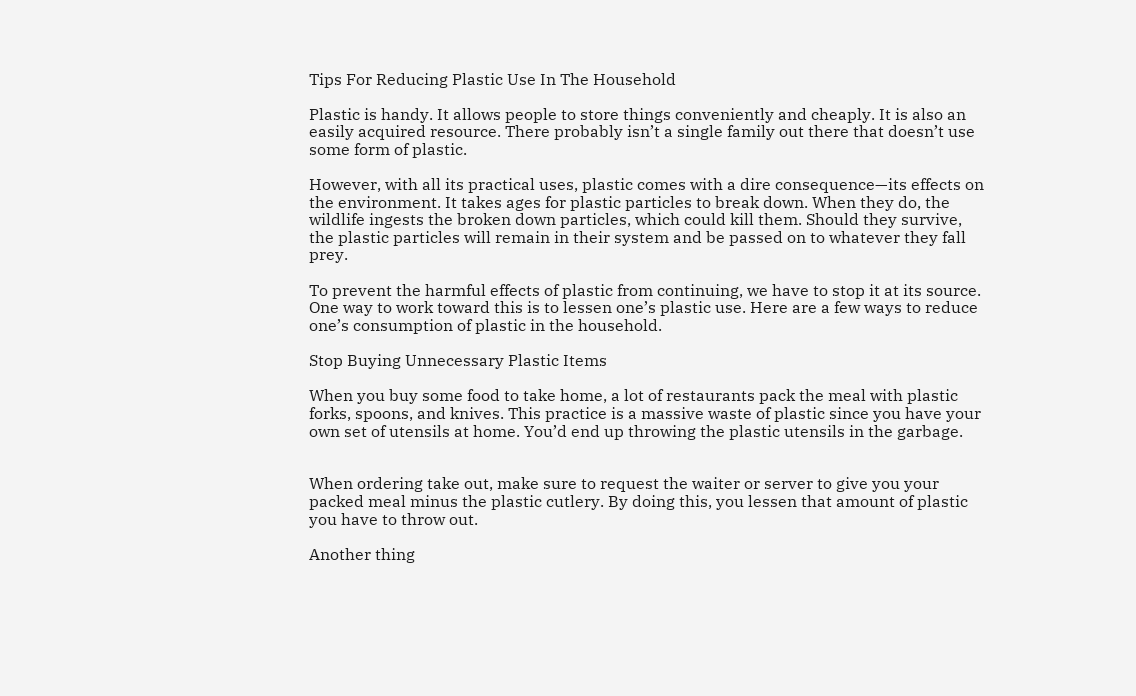Tips For Reducing Plastic Use In The Household

Plastic is handy. It allows people to store things conveniently and cheaply. It is also an easily acquired resource. There probably isn’t a single family out there that doesn’t use some form of plastic.

However, with all its practical uses, plastic comes with a dire consequence—its effects on the environment. It takes ages for plastic particles to break down. When they do, the wildlife ingests the broken down particles, which could kill them. Should they survive, the plastic particles will remain in their system and be passed on to whatever they fall prey.

To prevent the harmful effects of plastic from continuing, we have to stop it at its source. One way to work toward this is to lessen one’s plastic use. Here are a few ways to reduce one’s consumption of plastic in the household.

Stop Buying Unnecessary Plastic Items

When you buy some food to take home, a lot of restaurants pack the meal with plastic forks, spoons, and knives. This practice is a massive waste of plastic since you have your own set of utensils at home. You’d end up throwing the plastic utensils in the garbage.


When ordering take out, make sure to request the waiter or server to give you your packed meal minus the plastic cutlery. By doing this, you lessen that amount of plastic you have to throw out.

Another thing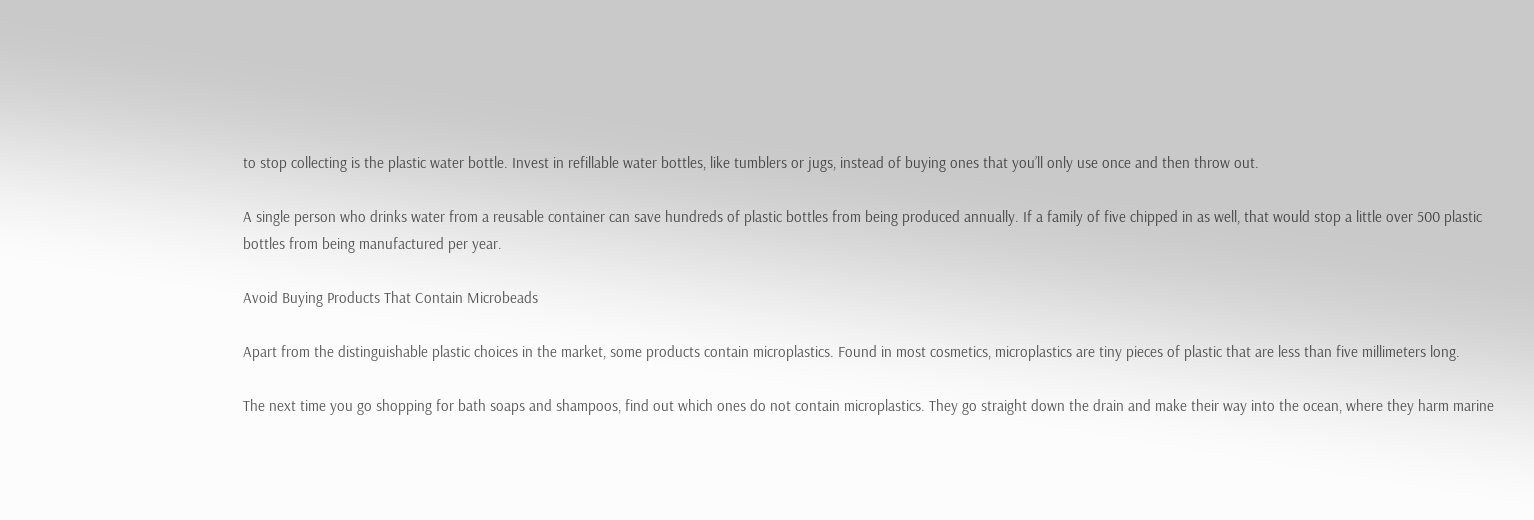to stop collecting is the plastic water bottle. Invest in refillable water bottles, like tumblers or jugs, instead of buying ones that you’ll only use once and then throw out.

A single person who drinks water from a reusable container can save hundreds of plastic bottles from being produced annually. If a family of five chipped in as well, that would stop a little over 500 plastic bottles from being manufactured per year.

Avoid Buying Products That Contain Microbeads

Apart from the distinguishable plastic choices in the market, some products contain microplastics. Found in most cosmetics, microplastics are tiny pieces of plastic that are less than five millimeters long.

The next time you go shopping for bath soaps and shampoos, find out which ones do not contain microplastics. They go straight down the drain and make their way into the ocean, where they harm marine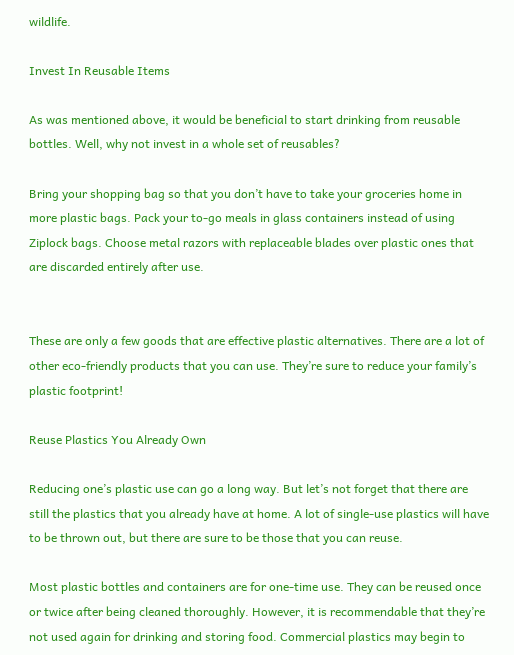wildlife.

Invest In Reusable Items

As was mentioned above, it would be beneficial to start drinking from reusable bottles. Well, why not invest in a whole set of reusables?

Bring your shopping bag so that you don’t have to take your groceries home in more plastic bags. Pack your to-go meals in glass containers instead of using Ziplock bags. Choose metal razors with replaceable blades over plastic ones that are discarded entirely after use.


These are only a few goods that are effective plastic alternatives. There are a lot of other eco-friendly products that you can use. They’re sure to reduce your family’s plastic footprint!

Reuse Plastics You Already Own

Reducing one’s plastic use can go a long way. But let’s not forget that there are still the plastics that you already have at home. A lot of single-use plastics will have to be thrown out, but there are sure to be those that you can reuse.

Most plastic bottles and containers are for one-time use. They can be reused once or twice after being cleaned thoroughly. However, it is recommendable that they’re not used again for drinking and storing food. Commercial plastics may begin to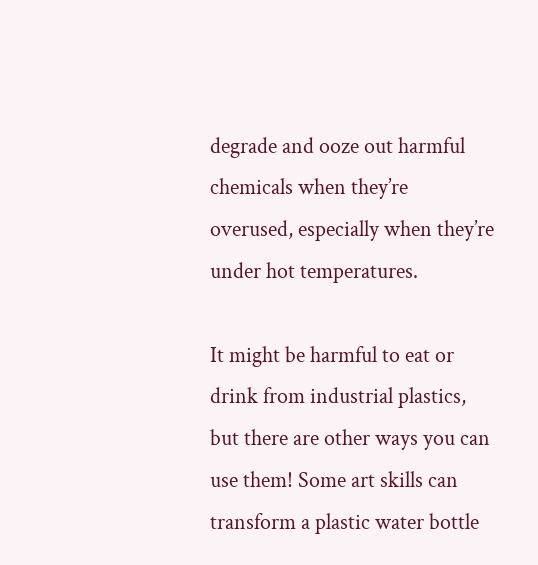degrade and ooze out harmful chemicals when they’re overused, especially when they’re under hot temperatures.

It might be harmful to eat or drink from industrial plastics, but there are other ways you can use them! Some art skills can transform a plastic water bottle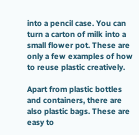into a pencil case. You can turn a carton of milk into a small flower pot. These are only a few examples of how to reuse plastic creatively.

Apart from plastic bottles and containers, there are also plastic bags. These are easy to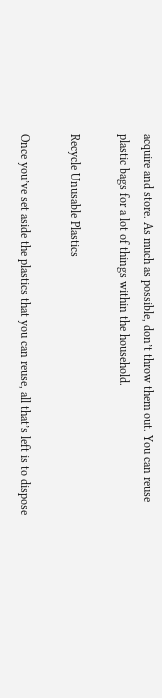acquire and store. As much as possible, don’t throw them out. You can reuse plastic bags for a lot of things within the household.

Recycle Unusable Plastics

Once you’ve set aside the plastics that you can reuse, all that’s left is to dispose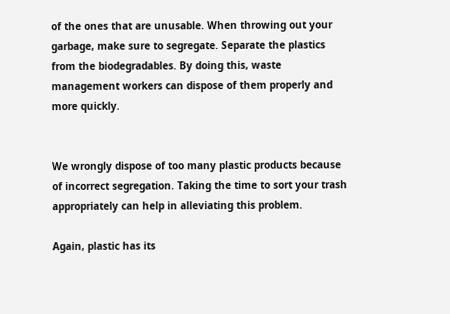of the ones that are unusable. When throwing out your garbage, make sure to segregate. Separate the plastics from the biodegradables. By doing this, waste management workers can dispose of them properly and more quickly.


We wrongly dispose of too many plastic products because of incorrect segregation. Taking the time to sort your trash appropriately can help in alleviating this problem.

Again, plastic has its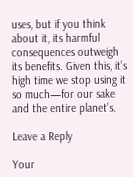uses, but if you think about it, its harmful consequences outweigh its benefits. Given this, it’s high time we stop using it so much—for our sake and the entire planet’s.

Leave a Reply

Your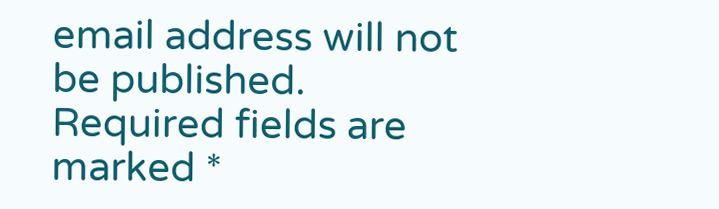email address will not be published. Required fields are marked *